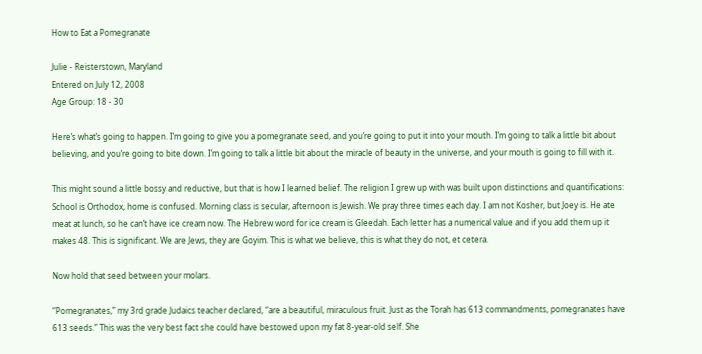How to Eat a Pomegranate

Julie - Reisterstown, Maryland
Entered on July 12, 2008
Age Group: 18 - 30

Here’s what’s going to happen. I’m going to give you a pomegranate seed, and you’re going to put it into your mouth. I’m going to talk a little bit about believing, and you’re going to bite down. I’m going to talk a little bit about the miracle of beauty in the universe, and your mouth is going to fill with it.

This might sound a little bossy and reductive, but that is how I learned belief. The religion I grew up with was built upon distinctions and quantifications: School is Orthodox, home is confused. Morning class is secular, afternoon is Jewish. We pray three times each day. I am not Kosher, but Joey is. He ate meat at lunch, so he can’t have ice cream now. The Hebrew word for ice cream is Gleedah. Each letter has a numerical value and if you add them up it makes 48. This is significant. We are Jews, they are Goyim. This is what we believe, this is what they do not, et cetera.

Now hold that seed between your molars.

“Pomegranates,” my 3rd grade Judaics teacher declared, “are a beautiful, miraculous fruit. Just as the Torah has 613 commandments, pomegranates have 613 seeds.” This was the very best fact she could have bestowed upon my fat 8-year-old self. She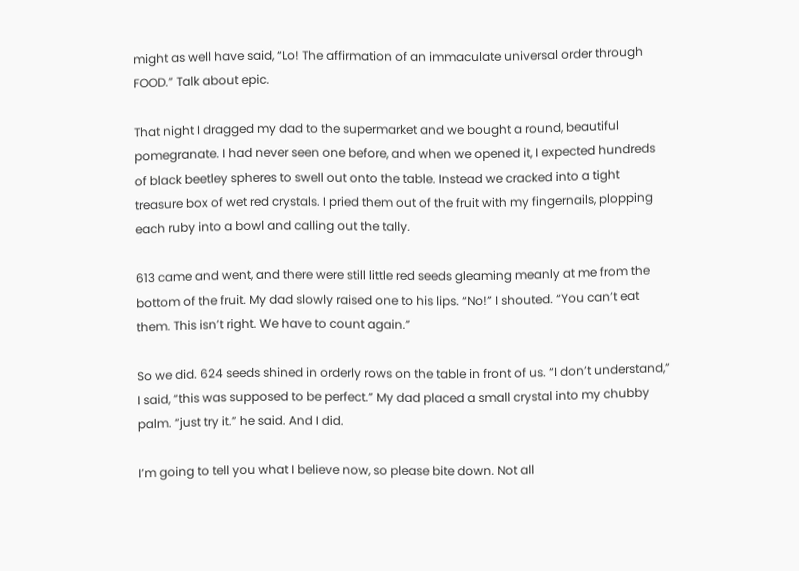might as well have said, “Lo! The affirmation of an immaculate universal order through FOOD.” Talk about epic.

That night I dragged my dad to the supermarket and we bought a round, beautiful pomegranate. I had never seen one before, and when we opened it, I expected hundreds of black beetley spheres to swell out onto the table. Instead we cracked into a tight treasure box of wet red crystals. I pried them out of the fruit with my fingernails, plopping each ruby into a bowl and calling out the tally.

613 came and went, and there were still little red seeds gleaming meanly at me from the bottom of the fruit. My dad slowly raised one to his lips. “No!” I shouted. “You can’t eat them. This isn’t right. We have to count again.”

So we did. 624 seeds shined in orderly rows on the table in front of us. “I don’t understand,” I said, “this was supposed to be perfect.” My dad placed a small crystal into my chubby palm. “just try it.” he said. And I did.

I’m going to tell you what I believe now, so please bite down. Not all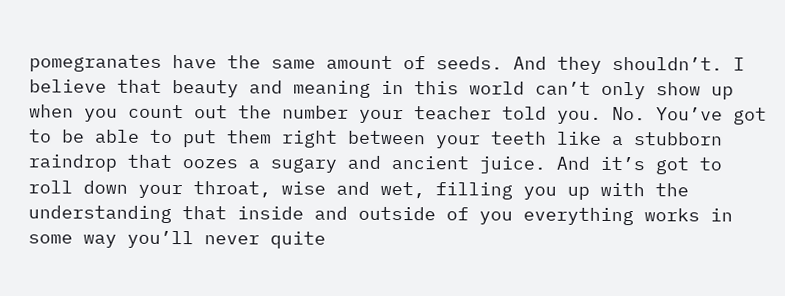pomegranates have the same amount of seeds. And they shouldn’t. I believe that beauty and meaning in this world can’t only show up when you count out the number your teacher told you. No. You’ve got to be able to put them right between your teeth like a stubborn raindrop that oozes a sugary and ancient juice. And it’s got to roll down your throat, wise and wet, filling you up with the understanding that inside and outside of you everything works in some way you’ll never quite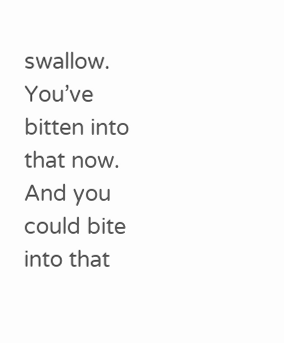swallow. You’ve bitten into that now. And you could bite into that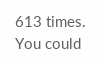613 times. You could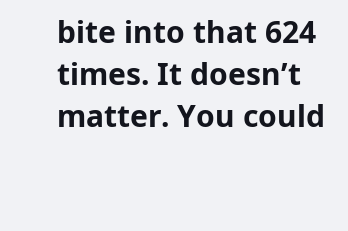bite into that 624 times. It doesn’t matter. You could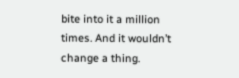bite into it a million times. And it wouldn’t change a thing.